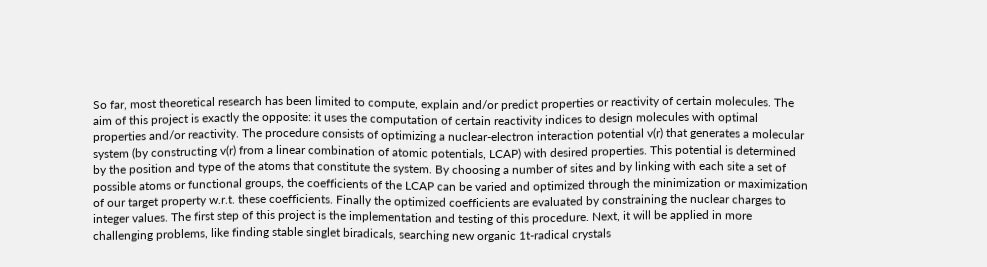So far, most theoretical research has been limited to compute, explain and/or predict properties or reactivity of certain molecules. The aim of this project is exactly the opposite: it uses the computation of certain reactivity indices to design molecules with optimal properties and/or reactivity. The procedure consists of optimizing a nuclear-electron interaction potential v(r) that generates a molecular system (by constructing v(r) from a linear combination of atomic potentials, LCAP) with desired properties. This potential is determined by the position and type of the atoms that constitute the system. By choosing a number of sites and by linking with each site a set of possible atoms or functional groups, the coefficients of the LCAP can be varied and optimized through the minimization or maximization of our target property w.r.t. these coefficients. Finally the optimized coefficients are evaluated by constraining the nuclear charges to integer values. The first step of this project is the implementation and testing of this procedure. Next, it will be applied in more challenging problems, like finding stable singlet biradicals, searching new organic 1t-radical crystals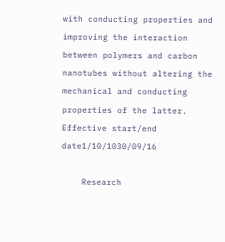with conducting properties and improving the interaction between polymers and carbon nanotubes without altering the mechanical and conducting properties of the latter.
Effective start/end date1/10/1030/09/16

    Research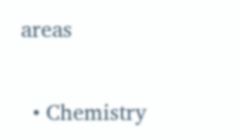areas

  • Chemistry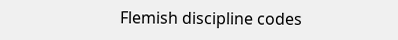Flemish discipline codes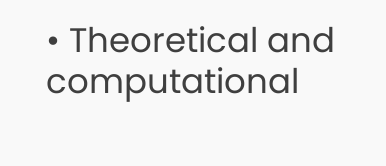• Theoretical and computational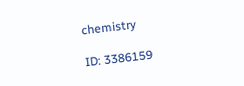chemistry

ID: 3386159